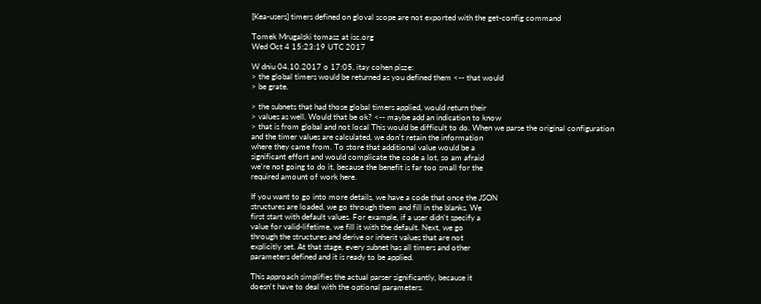[Kea-users] timers defined on gloval scope are not exported with the get-config command

Tomek Mrugalski tomasz at isc.org
Wed Oct 4 15:23:19 UTC 2017

W dniu 04.10.2017 o 17:05, itay cohen pisze:
> the global timers would be returned as you defined them <-- that would
> be grate.

> the subnets that had those global timers applied, would return their
> values as well. Would that be ok? <-- maybe add an indication to know
> that is from global and not local This would be difficult to do. When we parse the original configuration
and the timer values are calculated, we don't retain the information
where they came from. To store that additional value would be a
significant effort and would complicate the code a lot, so am afraid
we're not going to do it, because the benefit is far too small for the
required amount of work here.

If you want to go into more details, we have a code that once the JSON
structures are loaded, we go through them and fill in the blanks. We
first start with default values. For example, if a user didn't specify a
value for valid-lifetime, we fill it with the default. Next, we go
through the structures and derive or inherit values that are not
explicitly set. At that stage, every subnet has all timers and other
parameters defined and it is ready to be applied.

This approach simplifies the actual parser significantly, because it
doesn't have to deal with the optional parameters.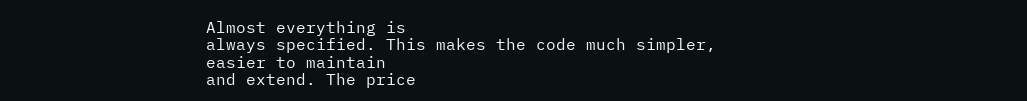Almost everything is
always specified. This makes the code much simpler, easier to maintain
and extend. The price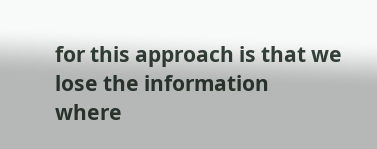for this approach is that we lose the information
where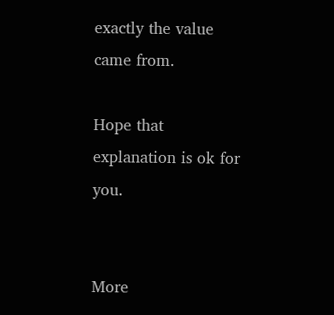exactly the value came from.

Hope that explanation is ok for you.


More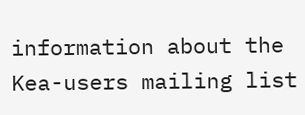information about the Kea-users mailing list